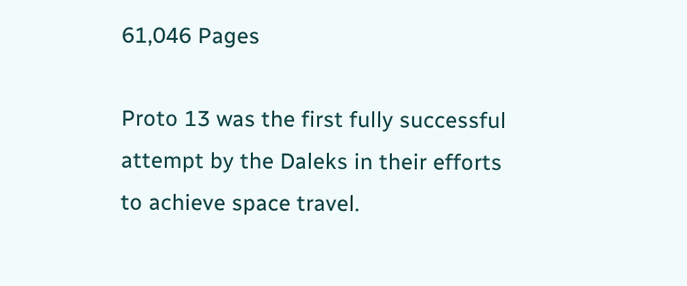61,046 Pages

Proto 13 was the first fully successful attempt by the Daleks in their efforts to achieve space travel.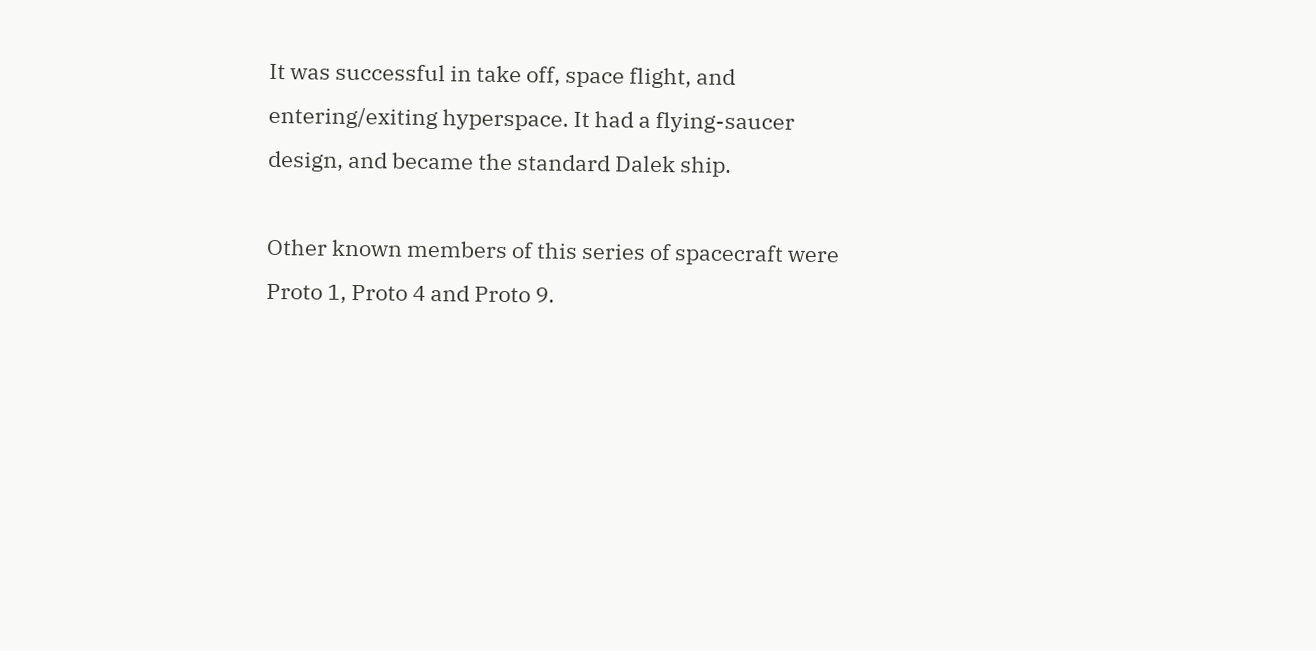It was successful in take off, space flight, and entering/exiting hyperspace. It had a flying-saucer design, and became the standard Dalek ship.

Other known members of this series of spacecraft were Proto 1, Proto 4 and Proto 9.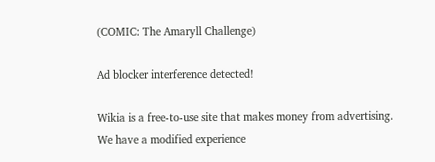(COMIC: The Amaryll Challenge)

Ad blocker interference detected!

Wikia is a free-to-use site that makes money from advertising. We have a modified experience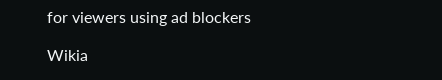for viewers using ad blockers

Wikia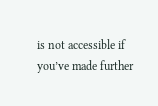is not accessible if you’ve made further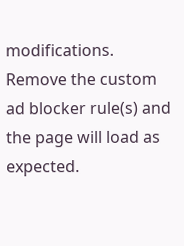modifications. Remove the custom ad blocker rule(s) and the page will load as expected.